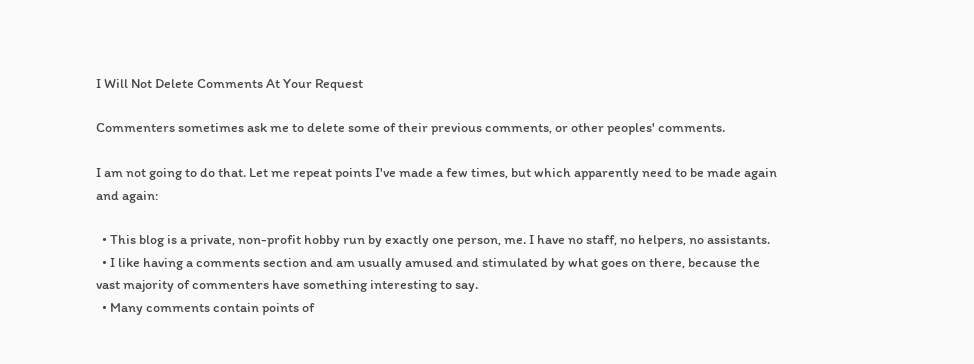I Will Not Delete Comments At Your Request

Commenters sometimes ask me to delete some of their previous comments, or other peoples' comments.

I am not going to do that. Let me repeat points I've made a few times, but which apparently need to be made again and again:

  • This blog is a private, non-profit hobby run by exactly one person, me. I have no staff, no helpers, no assistants.
  • I like having a comments section and am usually amused and stimulated by what goes on there, because the vast majority of commenters have something interesting to say.
  • Many comments contain points of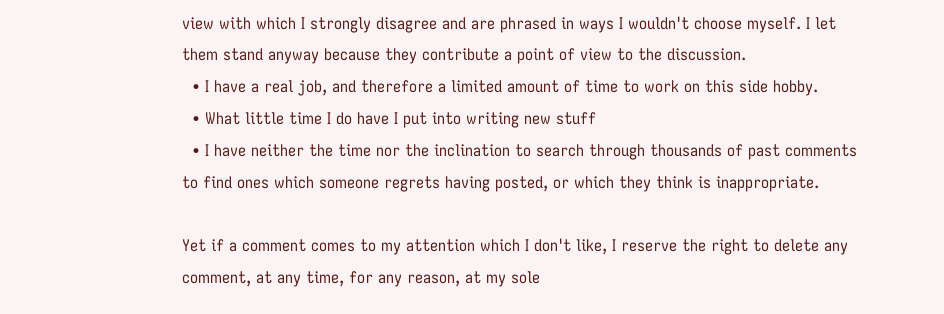view with which I strongly disagree and are phrased in ways I wouldn't choose myself. I let them stand anyway because they contribute a point of view to the discussion.
  • I have a real job, and therefore a limited amount of time to work on this side hobby.
  • What little time I do have I put into writing new stuff
  • I have neither the time nor the inclination to search through thousands of past comments to find ones which someone regrets having posted, or which they think is inappropriate.

Yet if a comment comes to my attention which I don't like, I reserve the right to delete any comment, at any time, for any reason, at my sole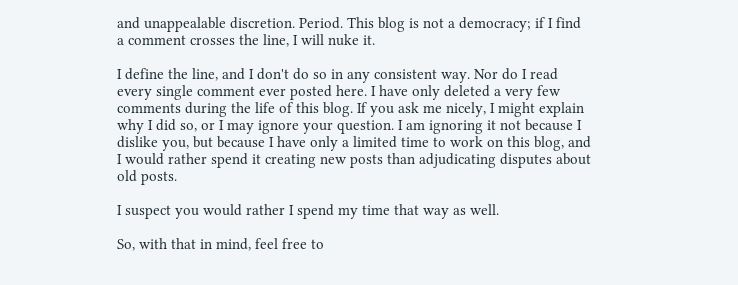and unappealable discretion. Period. This blog is not a democracy; if I find a comment crosses the line, I will nuke it.

I define the line, and I don't do so in any consistent way. Nor do I read every single comment ever posted here. I have only deleted a very few comments during the life of this blog. If you ask me nicely, I might explain why I did so, or I may ignore your question. I am ignoring it not because I dislike you, but because I have only a limited time to work on this blog, and I would rather spend it creating new posts than adjudicating disputes about old posts.

I suspect you would rather I spend my time that way as well.

So, with that in mind, feel free to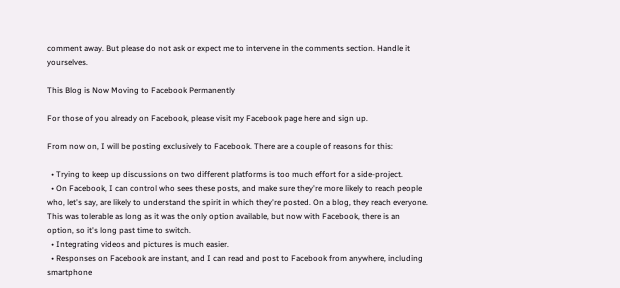comment away. But please do not ask or expect me to intervene in the comments section. Handle it yourselves.

This Blog is Now Moving to Facebook Permanently

For those of you already on Facebook, please visit my Facebook page here and sign up.

From now on, I will be posting exclusively to Facebook. There are a couple of reasons for this:

  • Trying to keep up discussions on two different platforms is too much effort for a side-project.
  • On Facebook, I can control who sees these posts, and make sure they're more likely to reach people who, let's say, are likely to understand the spirit in which they're posted. On a blog, they reach everyone. This was tolerable as long as it was the only option available, but now with Facebook, there is an option, so it's long past time to switch.
  • Integrating videos and pictures is much easier.
  • Responses on Facebook are instant, and I can read and post to Facebook from anywhere, including smartphone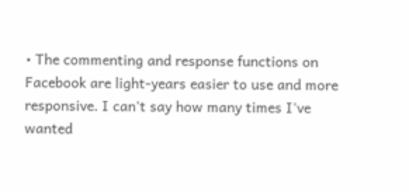• The commenting and response functions on Facebook are light-years easier to use and more responsive. I can't say how many times I've wanted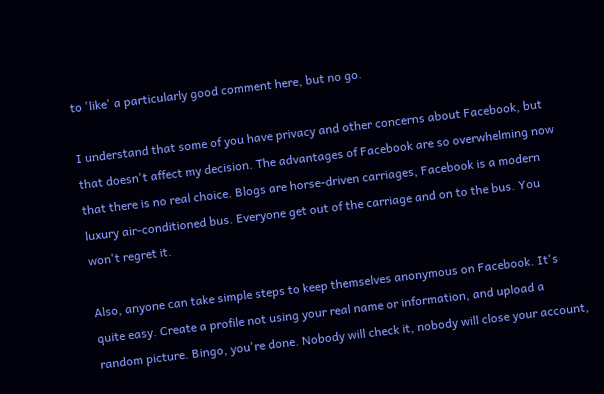to 'like' a particularly good comment here, but no go.

I understand that some of you have privacy and other concerns about Facebook, but that doesn't affect my decision. The advantages of Facebook are so overwhelming now that there is no real choice. Blogs are horse-driven carriages, Facebook is a modern luxury air-conditioned bus. Everyone get out of the carriage and on to the bus. You won't regret it.

Also, anyone can take simple steps to keep themselves anonymous on Facebook. It's quite easy. Create a profile not using your real name or information, and upload a random picture. Bingo, you're done. Nobody will check it, nobody will close your account,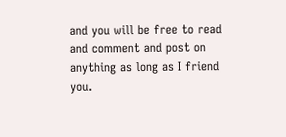and you will be free to read and comment and post on anything as long as I friend you.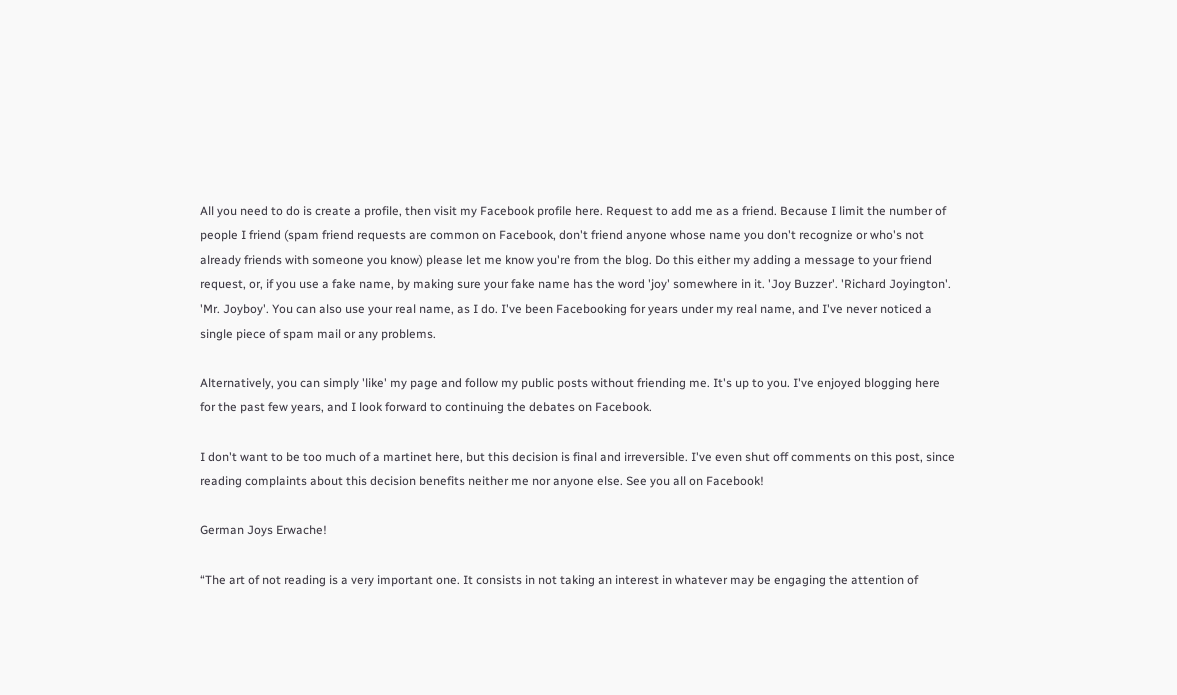All you need to do is create a profile, then visit my Facebook profile here. Request to add me as a friend. Because I limit the number of people I friend (spam friend requests are common on Facebook, don't friend anyone whose name you don't recognize or who's not already friends with someone you know) please let me know you're from the blog. Do this either my adding a message to your friend request, or, if you use a fake name, by making sure your fake name has the word 'joy' somewhere in it. 'Joy Buzzer'. 'Richard Joyington'. 'Mr. Joyboy'. You can also use your real name, as I do. I've been Facebooking for years under my real name, and I've never noticed a single piece of spam mail or any problems.

Alternatively, you can simply 'like' my page and follow my public posts without friending me. It's up to you. I've enjoyed blogging here for the past few years, and I look forward to continuing the debates on Facebook.

I don't want to be too much of a martinet here, but this decision is final and irreversible. I've even shut off comments on this post, since reading complaints about this decision benefits neither me nor anyone else. See you all on Facebook!

German Joys Erwache!

“The art of not reading is a very important one. It consists in not taking an interest in whatever may be engaging the attention of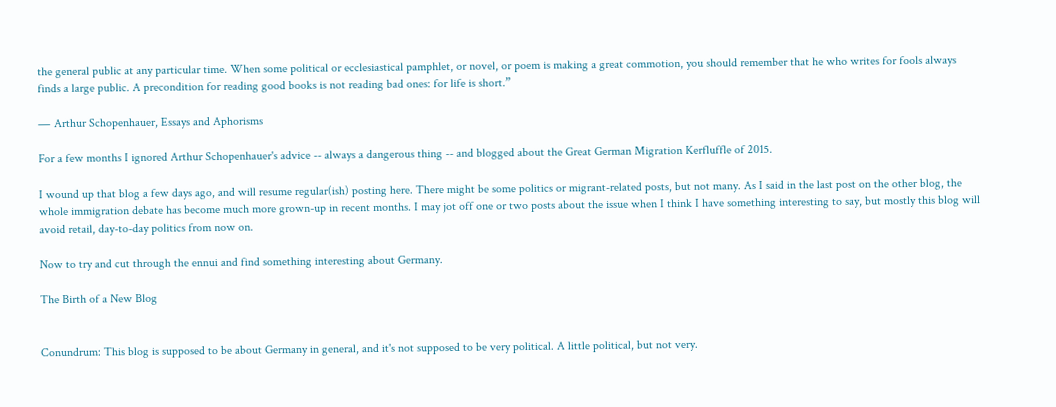the general public at any particular time. When some political or ecclesiastical pamphlet, or novel, or poem is making a great commotion, you should remember that he who writes for fools always finds a large public. A precondition for reading good books is not reading bad ones: for life is short.”

― Arthur Schopenhauer, Essays and Aphorisms

For a few months I ignored Arthur Schopenhauer's advice -- always a dangerous thing -- and blogged about the Great German Migration Kerfluffle of 2015.

I wound up that blog a few days ago, and will resume regular(ish) posting here. There might be some politics or migrant-related posts, but not many. As I said in the last post on the other blog, the whole immigration debate has become much more grown-up in recent months. I may jot off one or two posts about the issue when I think I have something interesting to say, but mostly this blog will avoid retail, day-to-day politics from now on.

Now to try and cut through the ennui and find something interesting about Germany.

The Birth of a New Blog


Conundrum: This blog is supposed to be about Germany in general, and it's not supposed to be very political. A little political, but not very.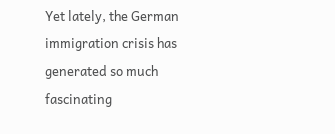Yet lately, the German immigration crisis has generated so much fascinating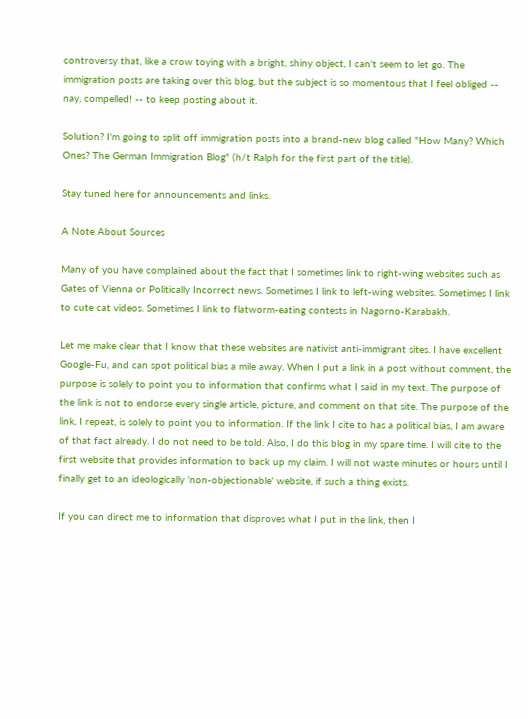controversy that, like a crow toying with a bright, shiny object, I can't seem to let go. The immigration posts are taking over this blog, but the subject is so momentous that I feel obliged -- nay, compelled! -- to keep posting about it.

Solution? I'm going to split off immigration posts into a brand-new blog called "How Many? Which Ones? The German Immigration Blog" (h/t Ralph for the first part of the title).

Stay tuned here for announcements and links.

A Note About Sources

Many of you have complained about the fact that I sometimes link to right-wing websites such as Gates of Vienna or Politically Incorrect news. Sometimes I link to left-wing websites. Sometimes I link to cute cat videos. Sometimes I link to flatworm-eating contests in Nagorno-Karabakh.

Let me make clear that I know that these websites are nativist anti-immigrant sites. I have excellent Google-Fu, and can spot political bias a mile away. When I put a link in a post without comment, the purpose is solely to point you to information that confirms what I said in my text. The purpose of the link is not to endorse every single article, picture, and comment on that site. The purpose of the link, I repeat, is solely to point you to information. If the link I cite to has a political bias, I am aware of that fact already. I do not need to be told. Also, I do this blog in my spare time. I will cite to the first website that provides information to back up my claim. I will not waste minutes or hours until I finally get to an ideologically 'non-objectionable' website, if such a thing exists.

If you can direct me to information that disproves what I put in the link, then I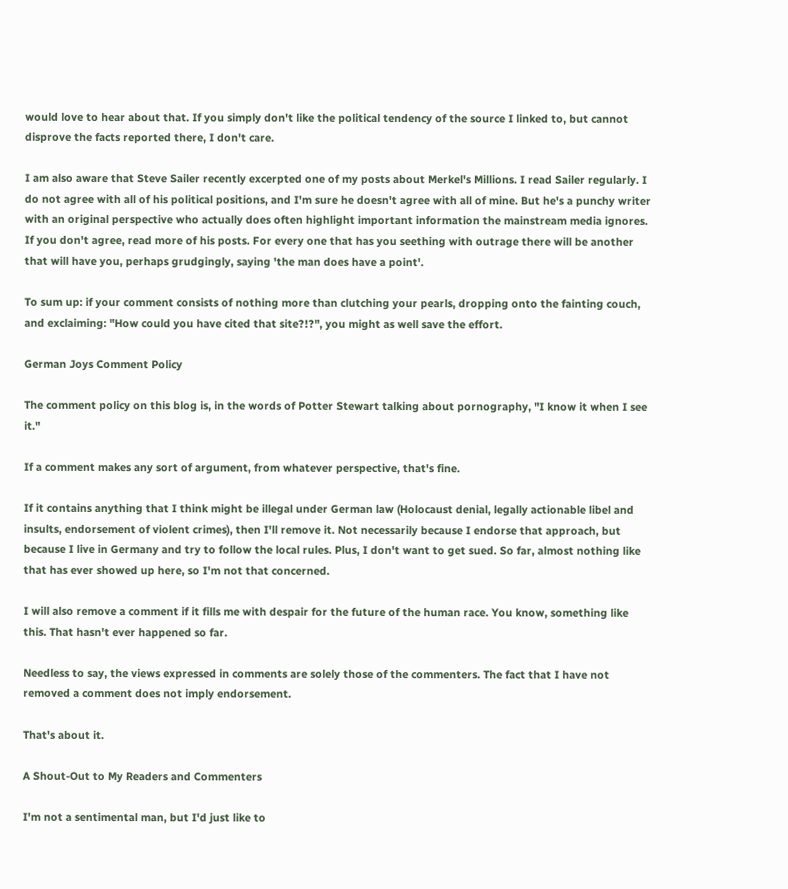would love to hear about that. If you simply don't like the political tendency of the source I linked to, but cannot disprove the facts reported there, I don't care.

I am also aware that Steve Sailer recently excerpted one of my posts about Merkel's Millions. I read Sailer regularly. I do not agree with all of his political positions, and I'm sure he doesn't agree with all of mine. But he's a punchy writer with an original perspective who actually does often highlight important information the mainstream media ignores. If you don't agree, read more of his posts. For every one that has you seething with outrage there will be another that will have you, perhaps grudgingly, saying 'the man does have a point'.

To sum up: if your comment consists of nothing more than clutching your pearls, dropping onto the fainting couch, and exclaiming: "How could you have cited that site?!?", you might as well save the effort.

German Joys Comment Policy

The comment policy on this blog is, in the words of Potter Stewart talking about pornography, "I know it when I see it."

If a comment makes any sort of argument, from whatever perspective, that's fine.

If it contains anything that I think might be illegal under German law (Holocaust denial, legally actionable libel and insults, endorsement of violent crimes), then I'll remove it. Not necessarily because I endorse that approach, but because I live in Germany and try to follow the local rules. Plus, I don't want to get sued. So far, almost nothing like that has ever showed up here, so I'm not that concerned.

I will also remove a comment if it fills me with despair for the future of the human race. You know, something like this. That hasn't ever happened so far.

Needless to say, the views expressed in comments are solely those of the commenters. The fact that I have not removed a comment does not imply endorsement.

That's about it.

A Shout-Out to My Readers and Commenters

I'm not a sentimental man, but I'd just like to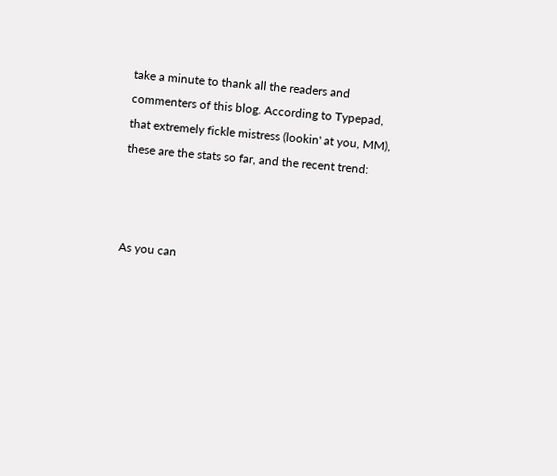take a minute to thank all the readers and commenters of this blog. According to Typepad, that extremely fickle mistress (lookin' at you, MM), these are the stats so far, and the recent trend:



As you can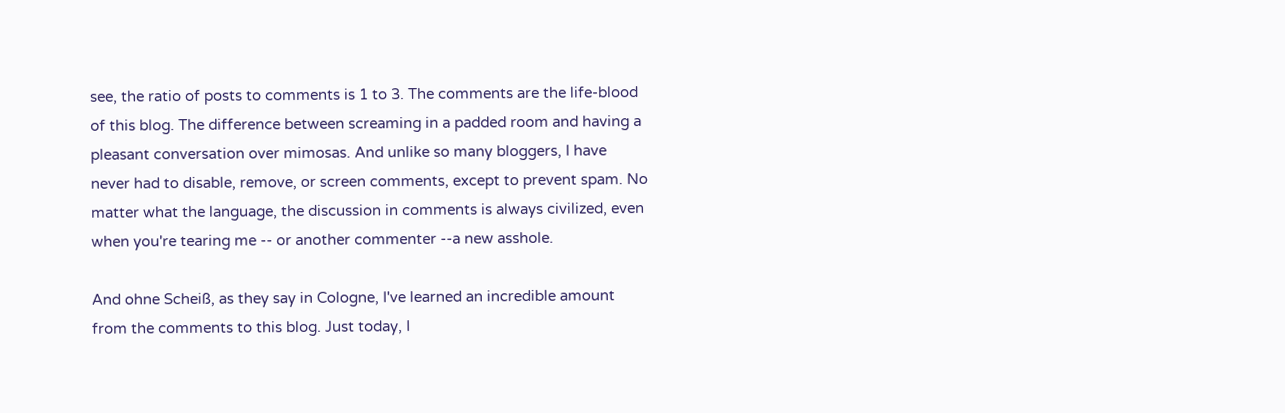see, the ratio of posts to comments is 1 to 3. The comments are the life-blood of this blog. The difference between screaming in a padded room and having a pleasant conversation over mimosas. And unlike so many bloggers, I have never had to disable, remove, or screen comments, except to prevent spam. No matter what the language, the discussion in comments is always civilized, even when you're tearing me -- or another commenter --a new asshole.

And ohne Scheiß, as they say in Cologne, I've learned an incredible amount from the comments to this blog. Just today, I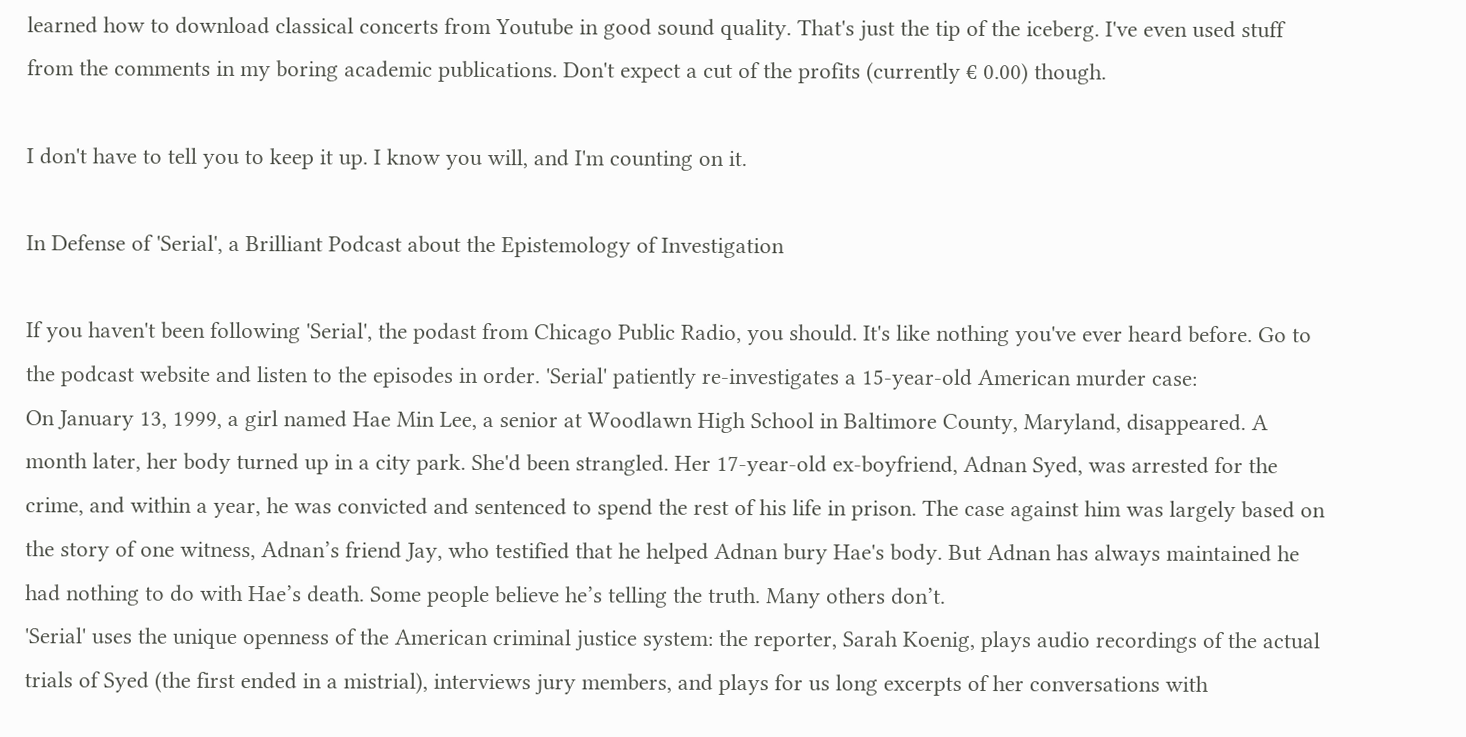learned how to download classical concerts from Youtube in good sound quality. That's just the tip of the iceberg. I've even used stuff from the comments in my boring academic publications. Don't expect a cut of the profits (currently € 0.00) though.

I don't have to tell you to keep it up. I know you will, and I'm counting on it.

In Defense of 'Serial', a Brilliant Podcast about the Epistemology of Investigation

If you haven't been following 'Serial', the podast from Chicago Public Radio, you should. It's like nothing you've ever heard before. Go to the podcast website and listen to the episodes in order. 'Serial' patiently re-investigates a 15-year-old American murder case:
On January 13, 1999, a girl named Hae Min Lee, a senior at Woodlawn High School in Baltimore County, Maryland, disappeared. A month later, her body turned up in a city park. She'd been strangled. Her 17-year-old ex-boyfriend, Adnan Syed, was arrested for the crime, and within a year, he was convicted and sentenced to spend the rest of his life in prison. The case against him was largely based on the story of one witness, Adnan’s friend Jay, who testified that he helped Adnan bury Hae's body. But Adnan has always maintained he had nothing to do with Hae’s death. Some people believe he’s telling the truth. Many others don’t.
'Serial' uses the unique openness of the American criminal justice system: the reporter, Sarah Koenig, plays audio recordings of the actual trials of Syed (the first ended in a mistrial), interviews jury members, and plays for us long excerpts of her conversations with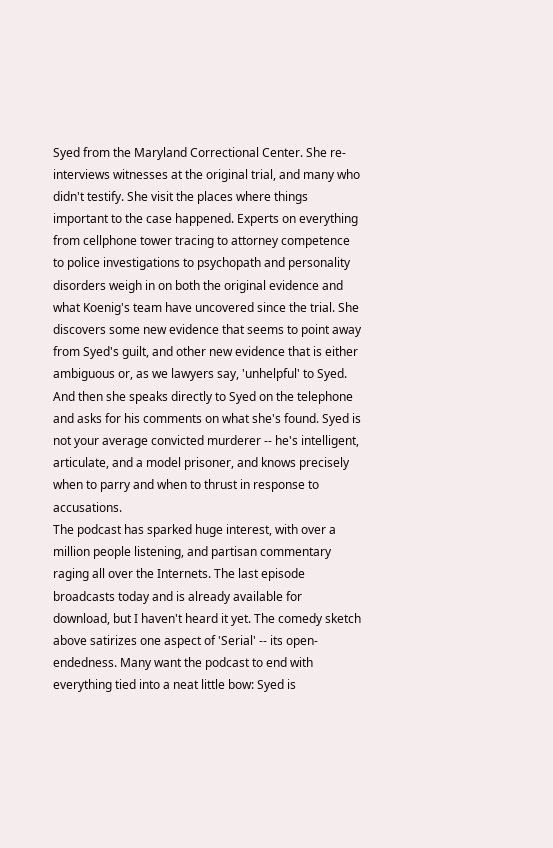Syed from the Maryland Correctional Center. She re-interviews witnesses at the original trial, and many who didn't testify. She visit the places where things important to the case happened. Experts on everything from cellphone tower tracing to attorney competence to police investigations to psychopath and personality disorders weigh in on both the original evidence and what Koenig's team have uncovered since the trial. She discovers some new evidence that seems to point away from Syed's guilt, and other new evidence that is either ambiguous or, as we lawyers say, 'unhelpful' to Syed. And then she speaks directly to Syed on the telephone and asks for his comments on what she's found. Syed is not your average convicted murderer -- he's intelligent, articulate, and a model prisoner, and knows precisely when to parry and when to thrust in response to accusations.
The podcast has sparked huge interest, with over a million people listening, and partisan commentary raging all over the Internets. The last episode broadcasts today and is already available for download, but I haven't heard it yet. The comedy sketch above satirizes one aspect of 'Serial' -- its open-endedness. Many want the podcast to end with everything tied into a neat little bow: Syed is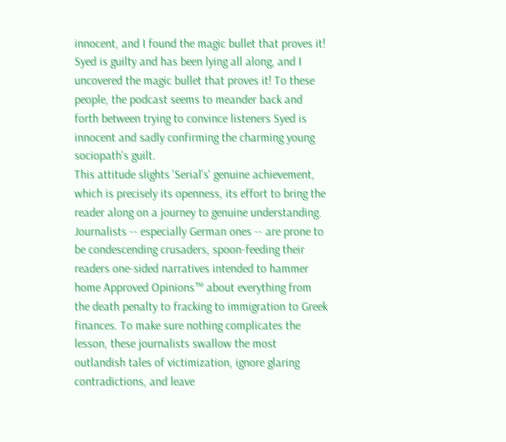innocent, and I found the magic bullet that proves it! Syed is guilty and has been lying all along, and I uncovered the magic bullet that proves it! To these people, the podcast seems to meander back and forth between trying to convince listeners Syed is innocent and sadly confirming the charming young sociopath's guilt.
This attitude slights 'Serial's' genuine achievement, which is precisely its openness, its effort to bring the reader along on a journey to genuine understanding. Journalists -- especially German ones -- are prone to be condescending crusaders, spoon-feeding their readers one-sided narratives intended to hammer home Approved Opinions™ about everything from the death penalty to fracking to immigration to Greek finances. To make sure nothing complicates the lesson, these journalists swallow the most outlandish tales of victimization, ignore glaring contradictions, and leave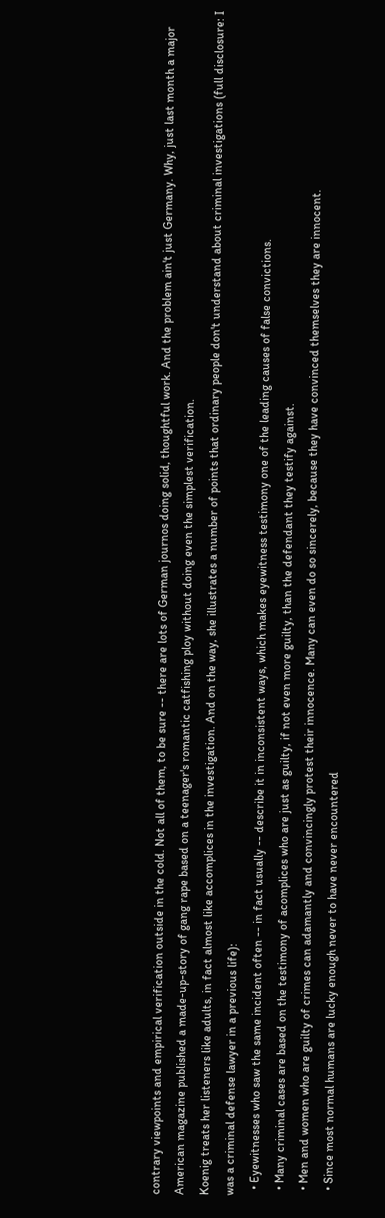contrary viewpoints and empirical verification outside in the cold. Not all of them, to be sure -- there are lots of German journos doing solid, thoughtful work. And the problem ain't just Germany. Why, just last month a major American magazine published a made-up-story of gang rape based on a teenager's romantic catfishing ploy without doing even the simplest verification.
Koenig treats her listeners like adults, in fact almost like accomplices in the investigation. And on the way, she illustrates a number of points that ordinary people don't understand about criminal investigations (full disclosure: I was a criminal defense lawyer in a previous life):
  • Eyewitnesses who saw the same incident often -- in fact usually -- describe it in inconsistent ways, which makes eyewitness testimony one of the leading causes of false convictions.
  • Many criminal cases are based on the testimony of acomplices who are just as guilty, if not even more guilty, than the defendant they testify against.
  • Men and women who are guilty of crimes can adamantly and convincingly protest their innocence. Many can even do so sincerely, because they have convinced themselves they are innocent.
  • Since most normal humans are lucky enough never to have never encountered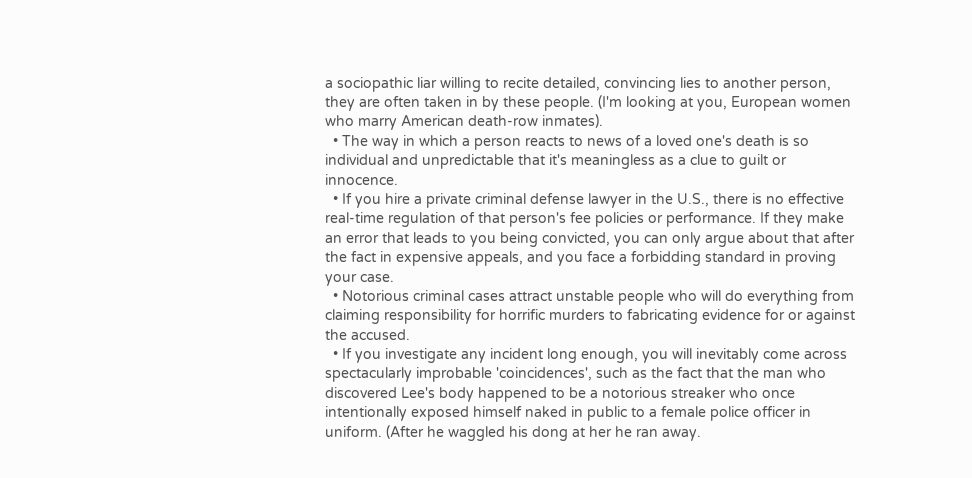a sociopathic liar willing to recite detailed, convincing lies to another person, they are often taken in by these people. (I'm looking at you, European women who marry American death-row inmates).
  • The way in which a person reacts to news of a loved one's death is so individual and unpredictable that it's meaningless as a clue to guilt or innocence.
  • If you hire a private criminal defense lawyer in the U.S., there is no effective real-time regulation of that person's fee policies or performance. If they make an error that leads to you being convicted, you can only argue about that after the fact in expensive appeals, and you face a forbidding standard in proving your case.
  • Notorious criminal cases attract unstable people who will do everything from claiming responsibility for horrific murders to fabricating evidence for or against the accused.
  • If you investigate any incident long enough, you will inevitably come across spectacularly improbable 'coincidences', such as the fact that the man who discovered Lee's body happened to be a notorious streaker who once intentionally exposed himself naked in public to a female police officer in uniform. (After he waggled his dong at her he ran away.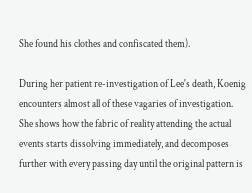She found his clothes and confiscated them).

During her patient re-investigation of Lee's death, Koenig encounters almost all of these vagaries of investigation. She shows how the fabric of reality attending the actual events starts dissolving immediately, and decomposes further with every passing day until the original pattern is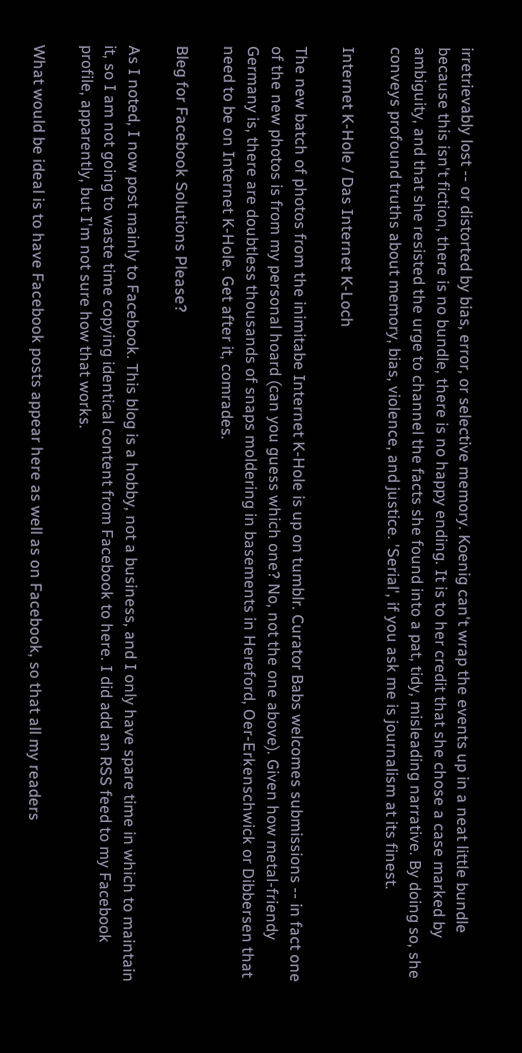irretrievably lost -- or distorted by bias, error, or selective memory. Koenig can't wrap the events up in a neat little bundle because this isn't fiction, there is no bundle, there is no happy ending. It is to her credit that she chose a case marked by ambiguity, and that she resisted the urge to channel the facts she found into a pat, tidy, misleading narrative. By doing so, she conveys profound truths about memory, bias, violence, and justice. 'Serial', if you ask me is journalism at its finest.

Internet K-Hole / Das Internet K-Loch

The new batch of photos from the inimitabe Internet K-Hole is up on tumblr. Curator Babs welcomes submissions -- in fact one of the new photos is from my personal hoard (can you guess which one? No, not the one above). Given how metal-friendy Germany is, there are doubtless thousands of snaps moldering in basements in Hereford, Oer-Erkenschwick or Dibbersen that need to be on Internet K-Hole. Get after it, comrades.

Bleg for Facebook Solutions Please?

As I noted, I now post mainly to Facebook. This blog is a hobby, not a business, and I only have spare time in which to maintain it, so I am not going to waste time copying identical content from Facebook to here. I did add an RSS feed to my Facebook profile, apparently, but I'm not sure how that works.

What would be ideal is to have Facebook posts appear here as well as on Facebook, so that all my readers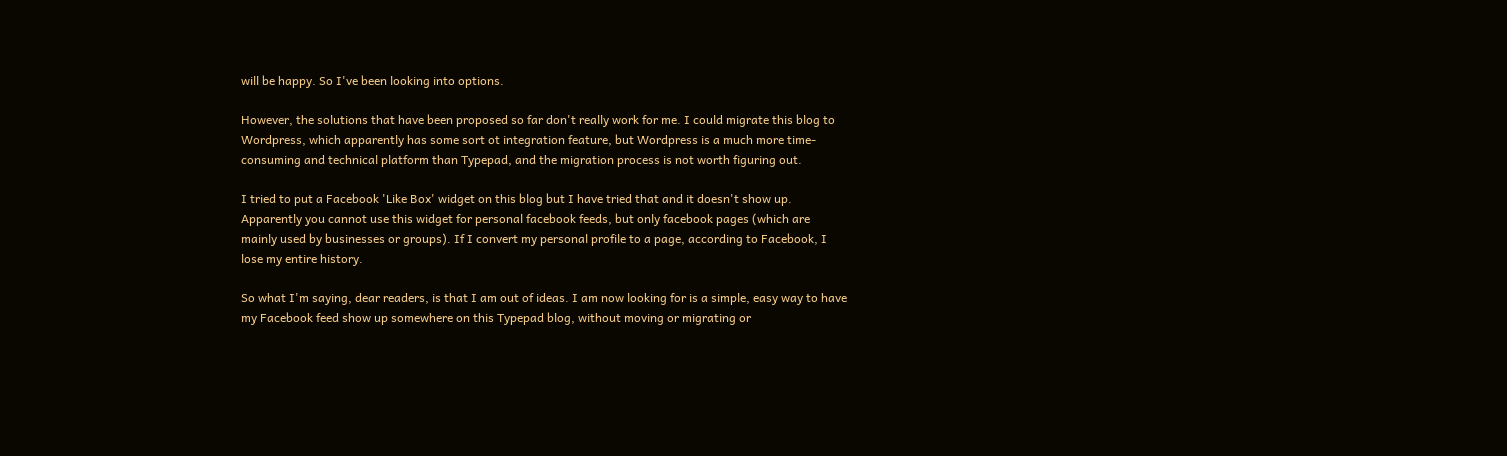will be happy. So I've been looking into options.

However, the solutions that have been proposed so far don't really work for me. I could migrate this blog to Wordpress, which apparently has some sort ot integration feature, but Wordpress is a much more time-consuming and technical platform than Typepad, and the migration process is not worth figuring out.

I tried to put a Facebook 'Like Box' widget on this blog but I have tried that and it doesn't show up. Apparently you cannot use this widget for personal facebook feeds, but only facebook pages (which are mainly used by businesses or groups). If I convert my personal profile to a page, according to Facebook, I lose my entire history.

So what I'm saying, dear readers, is that I am out of ideas. I am now looking for is a simple, easy way to have my Facebook feed show up somewhere on this Typepad blog, without moving or migrating or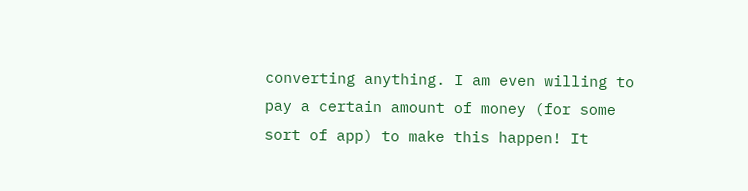converting anything. I am even willing to pay a certain amount of money (for some sort of app) to make this happen! It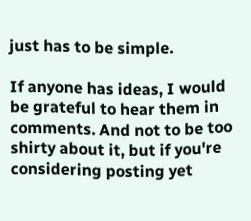just has to be simple.

If anyone has ideas, I would be grateful to hear them in comments. And not to be too shirty about it, but if you're considering posting yet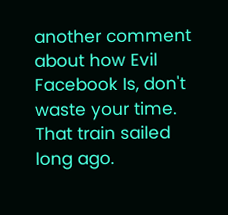another comment about how Evil Facebook Is, don't waste your time. That train sailed long ago.